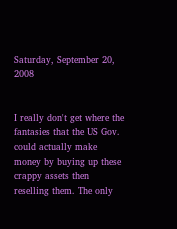Saturday, September 20, 2008


I really don't get where the fantasies that the US Gov. could actually make money by buying up these crappy assets then reselling them. The only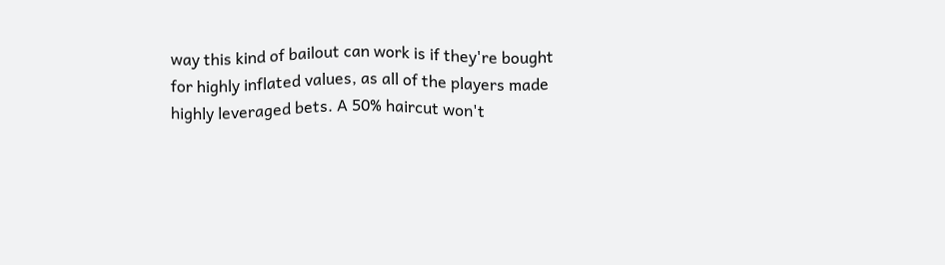way this kind of bailout can work is if they're bought for highly inflated values, as all of the players made highly leveraged bets. A 50% haircut won't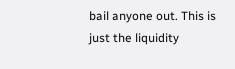bail anyone out. This is just the liquidity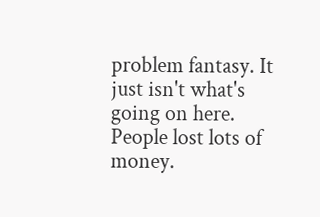problem fantasy. It just isn't what's going on here. People lost lots of money.